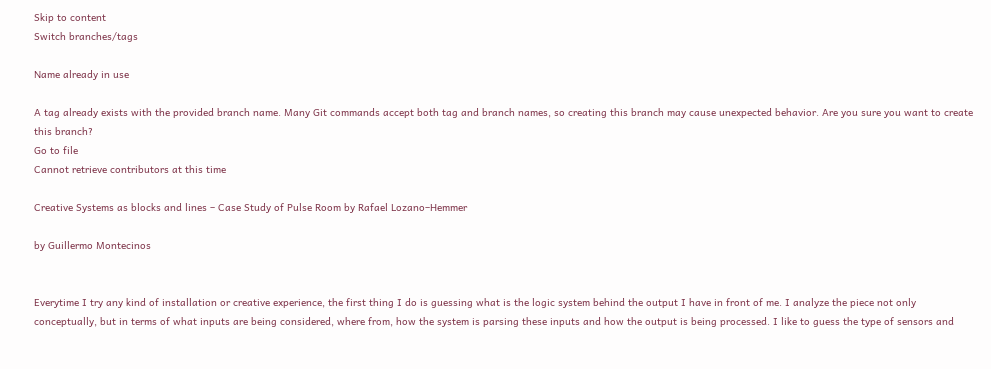Skip to content
Switch branches/tags

Name already in use

A tag already exists with the provided branch name. Many Git commands accept both tag and branch names, so creating this branch may cause unexpected behavior. Are you sure you want to create this branch?
Go to file
Cannot retrieve contributors at this time

Creative Systems as blocks and lines – Case Study of Pulse Room by Rafael Lozano–Hemmer

by Guillermo Montecinos


Everytime I try any kind of installation or creative experience, the first thing I do is guessing what is the logic system behind the output I have in front of me. I analyze the piece not only conceptually, but in terms of what inputs are being considered, where from, how the system is parsing these inputs and how the output is being processed. I like to guess the type of sensors and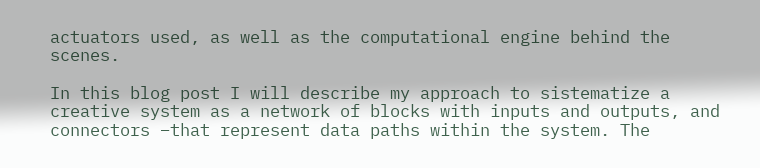actuators used, as well as the computational engine behind the scenes.

In this blog post I will describe my approach to sistematize a creative system as a network of blocks with inputs and outputs, and connectors –that represent data paths within the system. The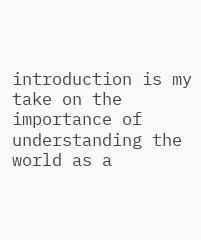introduction is my take on the importance of understanding the world as a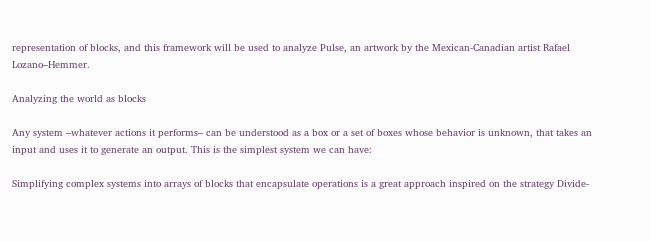representation of blocks, and this framework will be used to analyze Pulse, an artwork by the Mexican-Canadian artist Rafael Lozano–Hemmer.

Analyzing the world as blocks

Any system –whatever actions it performs– can be understood as a box or a set of boxes whose behavior is unknown, that takes an input and uses it to generate an output. This is the simplest system we can have:

Simplifying complex systems into arrays of blocks that encapsulate operations is a great approach inspired on the strategy Divide-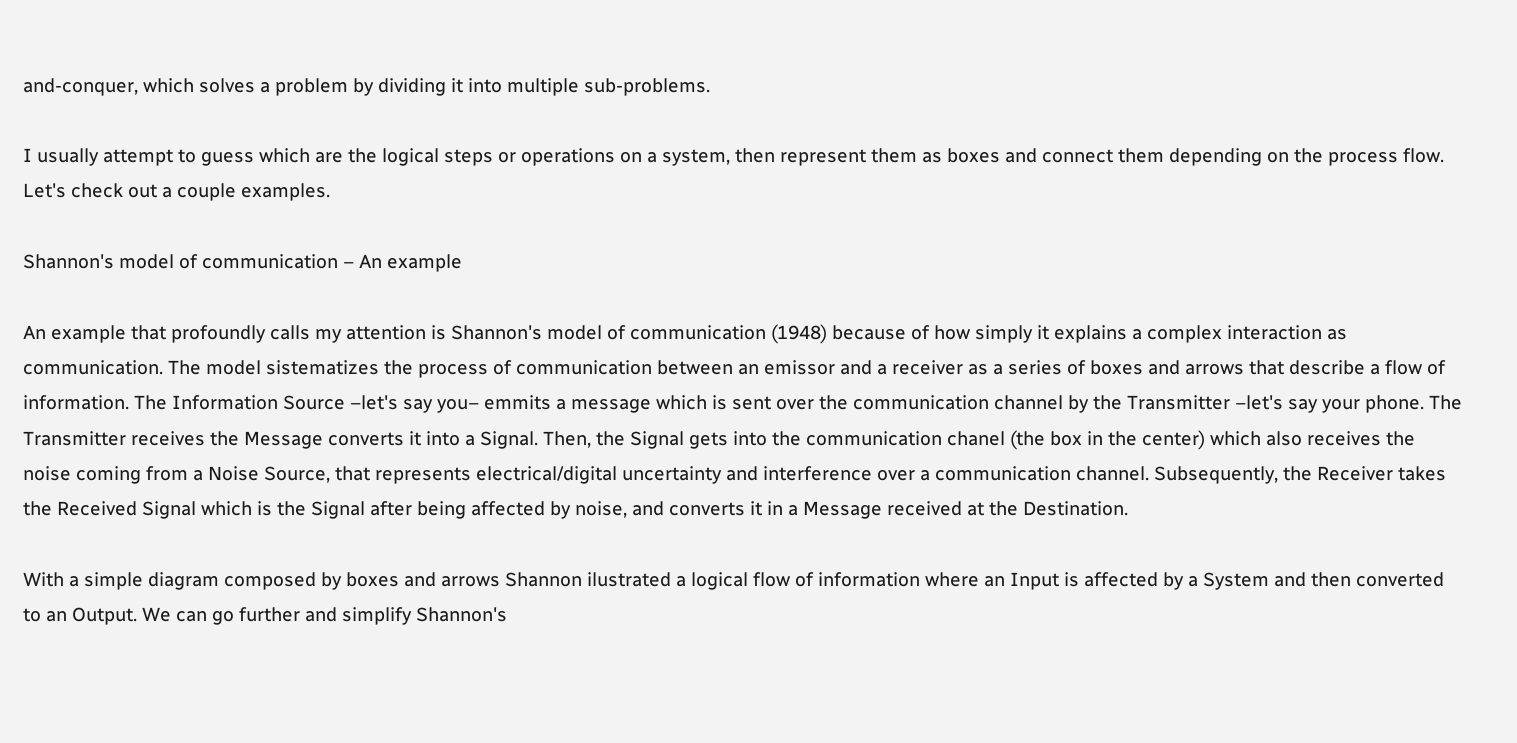and-conquer, which solves a problem by dividing it into multiple sub-problems.

I usually attempt to guess which are the logical steps or operations on a system, then represent them as boxes and connect them depending on the process flow. Let's check out a couple examples.

Shannon's model of communication – An example

An example that profoundly calls my attention is Shannon's model of communication (1948) because of how simply it explains a complex interaction as communication. The model sistematizes the process of communication between an emissor and a receiver as a series of boxes and arrows that describe a flow of information. The Information Source –let's say you– emmits a message which is sent over the communication channel by the Transmitter –let's say your phone. The Transmitter receives the Message converts it into a Signal. Then, the Signal gets into the communication chanel (the box in the center) which also receives the noise coming from a Noise Source, that represents electrical/digital uncertainty and interference over a communication channel. Subsequently, the Receiver takes the Received Signal which is the Signal after being affected by noise, and converts it in a Message received at the Destination.

With a simple diagram composed by boxes and arrows Shannon ilustrated a logical flow of information where an Input is affected by a System and then converted to an Output. We can go further and simplify Shannon's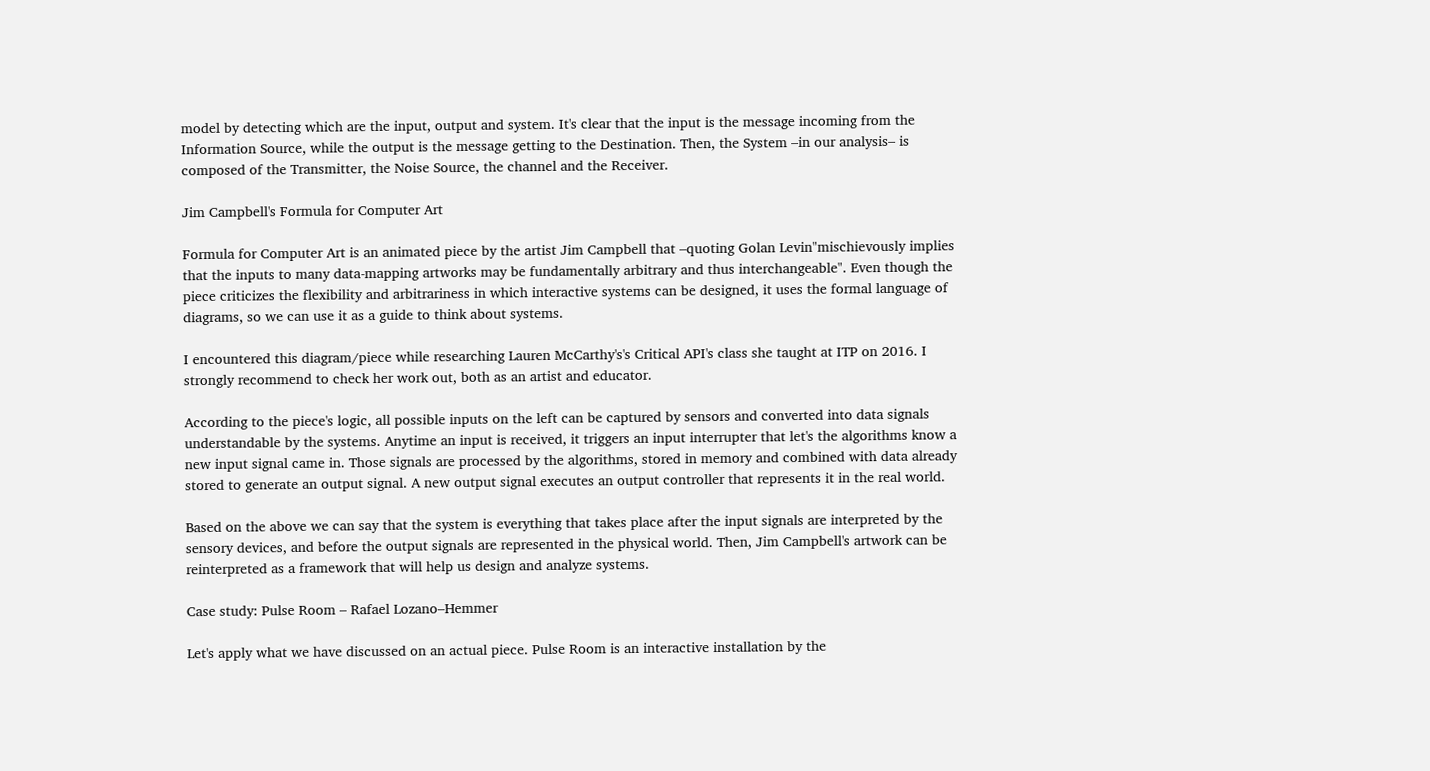model by detecting which are the input, output and system. It's clear that the input is the message incoming from the Information Source, while the output is the message getting to the Destination. Then, the System –in our analysis– is composed of the Transmitter, the Noise Source, the channel and the Receiver.

Jim Campbell's Formula for Computer Art

Formula for Computer Art is an animated piece by the artist Jim Campbell that –quoting Golan Levin"mischievously implies that the inputs to many data-mapping artworks may be fundamentally arbitrary and thus interchangeable". Even though the piece criticizes the flexibility and arbitrariness in which interactive systems can be designed, it uses the formal language of diagrams, so we can use it as a guide to think about systems.

I encountered this diagram/piece while researching Lauren McCarthy's's Critical API's class she taught at ITP on 2016. I strongly recommend to check her work out, both as an artist and educator.

According to the piece's logic, all possible inputs on the left can be captured by sensors and converted into data signals understandable by the systems. Anytime an input is received, it triggers an input interrupter that let's the algorithms know a new input signal came in. Those signals are processed by the algorithms, stored in memory and combined with data already stored to generate an output signal. A new output signal executes an output controller that represents it in the real world.

Based on the above we can say that the system is everything that takes place after the input signals are interpreted by the sensory devices, and before the output signals are represented in the physical world. Then, Jim Campbell's artwork can be reinterpreted as a framework that will help us design and analyze systems.

Case study: Pulse Room – Rafael Lozano–Hemmer

Let's apply what we have discussed on an actual piece. Pulse Room is an interactive installation by the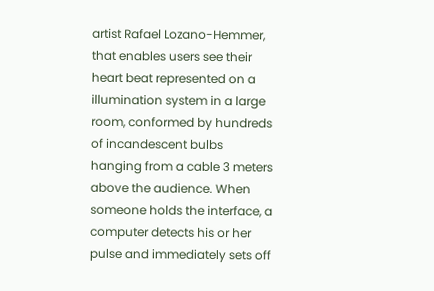artist Rafael Lozano-Hemmer, that enables users see their heart beat represented on a illumination system in a large room, conformed by hundreds of incandescent bulbs hanging from a cable 3 meters above the audience. When someone holds the interface, a computer detects his or her pulse and immediately sets off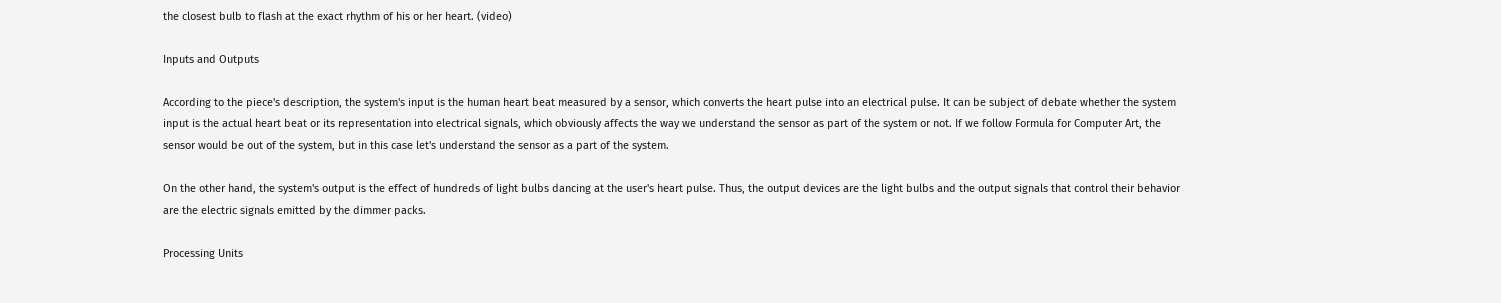the closest bulb to flash at the exact rhythm of his or her heart. (video)

Inputs and Outputs

According to the piece's description, the system's input is the human heart beat measured by a sensor, which converts the heart pulse into an electrical pulse. It can be subject of debate whether the system input is the actual heart beat or its representation into electrical signals, which obviously affects the way we understand the sensor as part of the system or not. If we follow Formula for Computer Art, the sensor would be out of the system, but in this case let's understand the sensor as a part of the system.

On the other hand, the system's output is the effect of hundreds of light bulbs dancing at the user's heart pulse. Thus, the output devices are the light bulbs and the output signals that control their behavior are the electric signals emitted by the dimmer packs.

Processing Units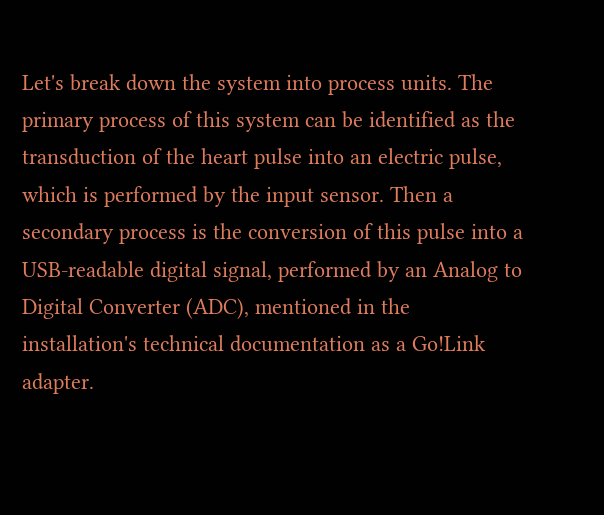Let's break down the system into process units. The primary process of this system can be identified as the transduction of the heart pulse into an electric pulse, which is performed by the input sensor. Then a secondary process is the conversion of this pulse into a USB-readable digital signal, performed by an Analog to Digital Converter (ADC), mentioned in the installation's technical documentation as a Go!Link adapter.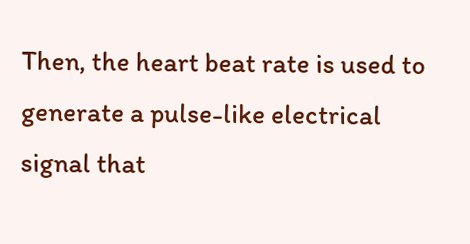Then, the heart beat rate is used to generate a pulse-like electrical signal that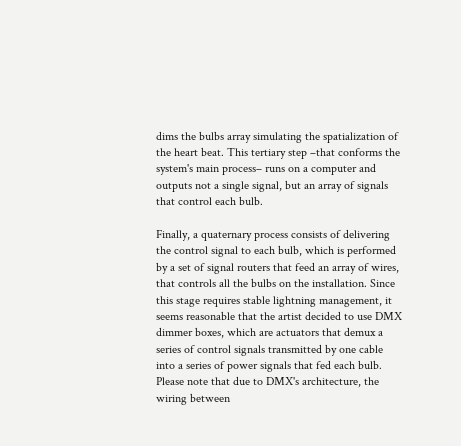dims the bulbs array simulating the spatialization of the heart beat. This tertiary step –that conforms the system's main process– runs on a computer and outputs not a single signal, but an array of signals that control each bulb.

Finally, a quaternary process consists of delivering the control signal to each bulb, which is performed by a set of signal routers that feed an array of wires, that controls all the bulbs on the installation. Since this stage requires stable lightning management, it seems reasonable that the artist decided to use DMX dimmer boxes, which are actuators that demux a series of control signals transmitted by one cable into a series of power signals that fed each bulb. Please note that due to DMX's architecture, the wiring between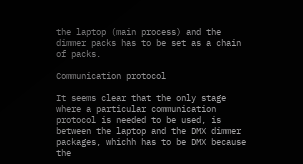the laptop (main process) and the dimmer packs has to be set as a chain of packs.

Communication protocol

It seems clear that the only stage where a particular communication protocol is needed to be used, is between the laptop and the DMX dimmer packages, whichh has to be DMX because the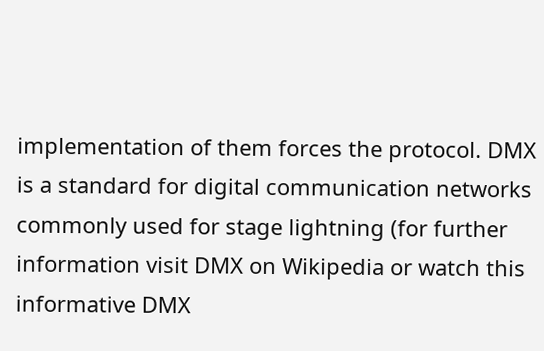implementation of them forces the protocol. DMX is a standard for digital communication networks commonly used for stage lightning (for further information visit DMX on Wikipedia or watch this informative DMX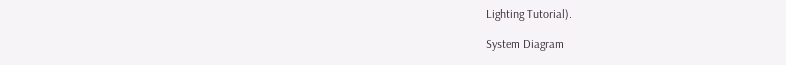Lighting Tutorial).

System Diagram